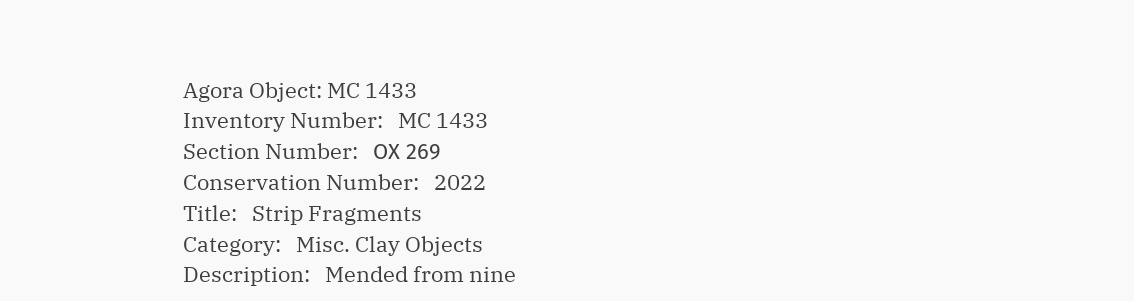Agora Object: MC 1433
Inventory Number:   MC 1433
Section Number:   ΟΧ 269
Conservation Number:   2022
Title:   Strip Fragments
Category:   Misc. Clay Objects
Description:   Mended from nine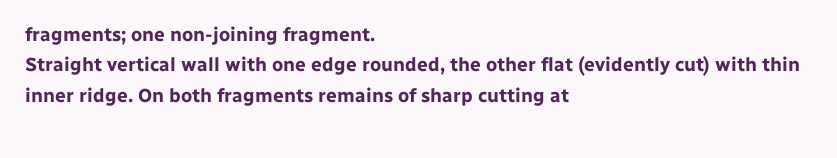fragments; one non-joining fragment.
Straight vertical wall with one edge rounded, the other flat (evidently cut) with thin inner ridge. On both fragments remains of sharp cutting at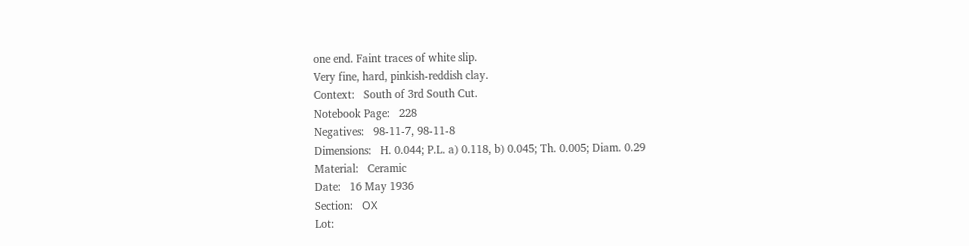one end. Faint traces of white slip.
Very fine, hard, pinkish-reddish clay.
Context:   South of 3rd South Cut.
Notebook Page:   228
Negatives:   98-11-7, 98-11-8
Dimensions:   H. 0.044; P.L. a) 0.118, b) 0.045; Th. 0.005; Diam. 0.29
Material:   Ceramic
Date:   16 May 1936
Section:   ΟΧ
Lot: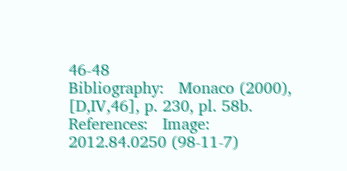46-48
Bibliography:   Monaco (2000), [D,IV,46], p. 230, pl. 58b.
References:   Image: 2012.84.0250 (98-11-7)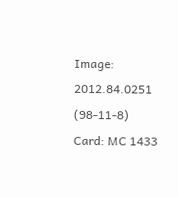Image: 2012.84.0251 (98-11-8)
Card: MC 1433